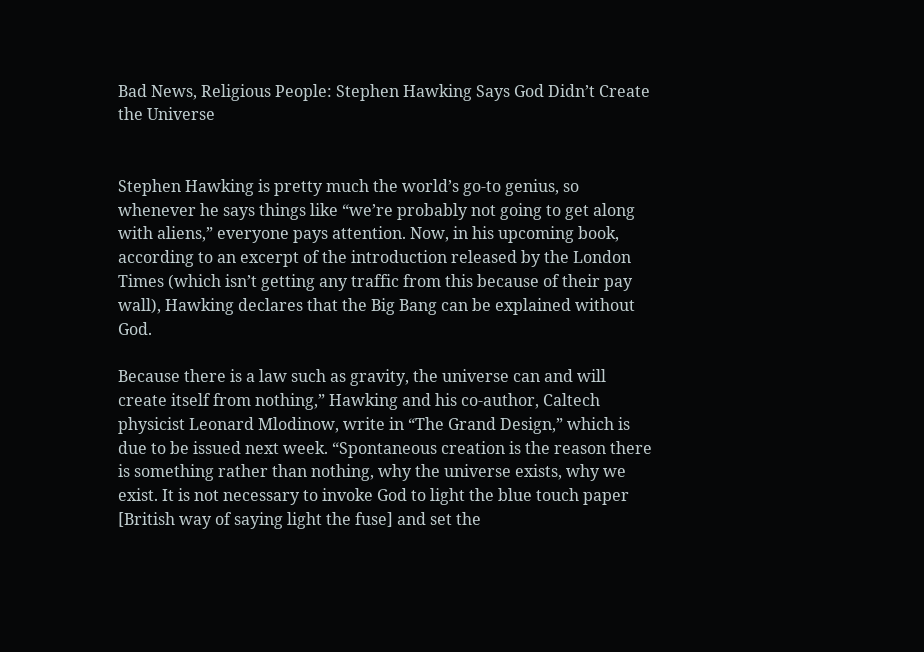Bad News, Religious People: Stephen Hawking Says God Didn’t Create the Universe


Stephen Hawking is pretty much the world’s go-to genius, so whenever he says things like “we’re probably not going to get along with aliens,” everyone pays attention. Now, in his upcoming book, according to an excerpt of the introduction released by the London Times (which isn’t getting any traffic from this because of their pay wall), Hawking declares that the Big Bang can be explained without God.

Because there is a law such as gravity, the universe can and will create itself from nothing,” Hawking and his co-author, Caltech physicist Leonard Mlodinow, write in “The Grand Design,” which is due to be issued next week. “Spontaneous creation is the reason there is something rather than nothing, why the universe exists, why we exist. It is not necessary to invoke God to light the blue touch paper [British way of saying light the fuse] and set the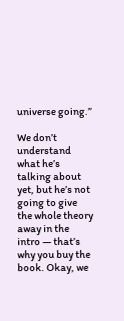universe going.”

We don’t understand what he’s talking about yet, but he’s not going to give the whole theory away in the intro — that’s why you buy the book. Okay, we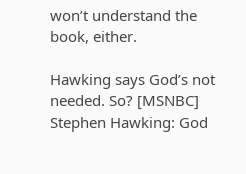won’t understand the book, either.

Hawking says God’s not needed. So? [MSNBC]
Stephen Hawking: God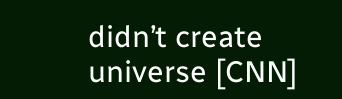didn’t create universe [CNN]